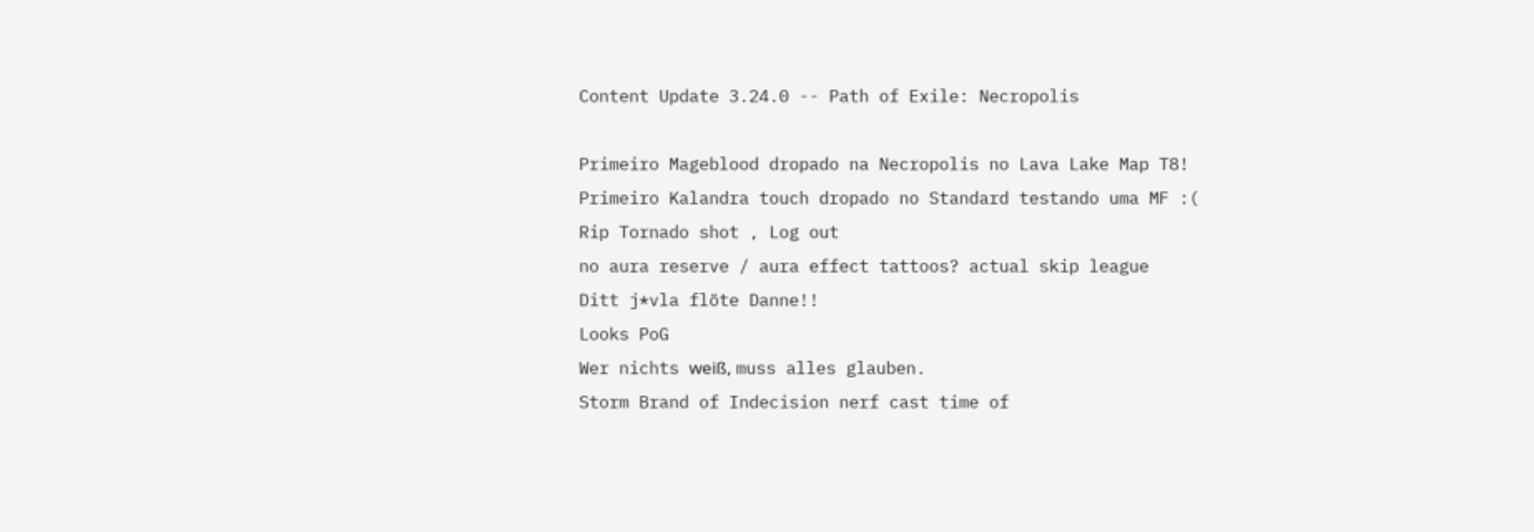Content Update 3.24.0 -- Path of Exile: Necropolis

Primeiro Mageblood dropado na Necropolis no Lava Lake Map T8!
Primeiro Kalandra touch dropado no Standard testando uma MF :(
Rip Tornado shot , Log out
no aura reserve / aura effect tattoos? actual skip league
Ditt j*vla flöte Danne!!
Looks PoG
Wer nichts weiß, muss alles glauben.
Storm Brand of Indecision nerf cast time of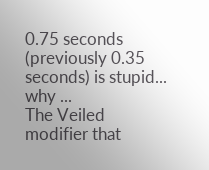0.75 seconds (previously 0.35 seconds) is stupid... why ...
The Veiled modifier that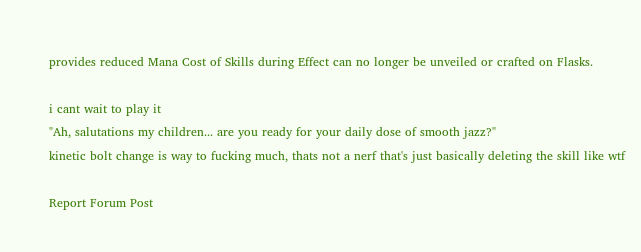provides reduced Mana Cost of Skills during Effect can no longer be unveiled or crafted on Flasks.

i cant wait to play it
"Ah, salutations my children... are you ready for your daily dose of smooth jazz?"
kinetic bolt change is way to fucking much, thats not a nerf that's just basically deleting the skill like wtf

Report Forum Post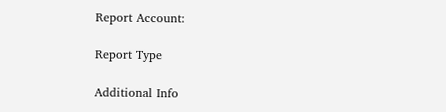Report Account:

Report Type

Additional Info